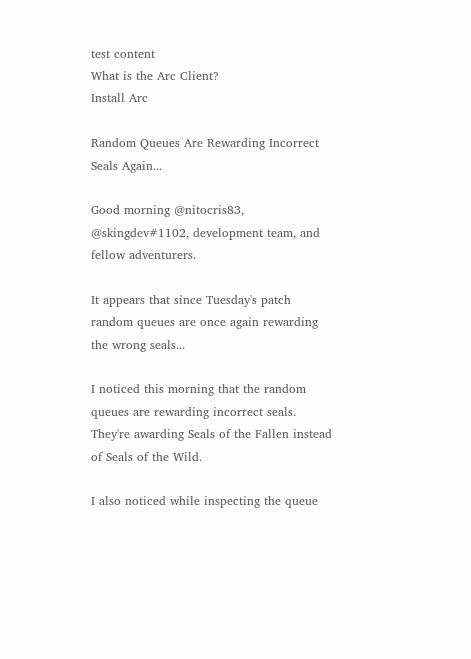test content
What is the Arc Client?
Install Arc

Random Queues Are Rewarding Incorrect Seals Again...

Good morning @nitocris83, @skingdev#1102, development team, and fellow adventurers.

It appears that since Tuesday's patch random queues are once again rewarding the wrong seals...

I noticed this morning that the random queues are rewarding incorrect seals.
They're awarding Seals of the Fallen instead of Seals of the Wild.

I also noticed while inspecting the queue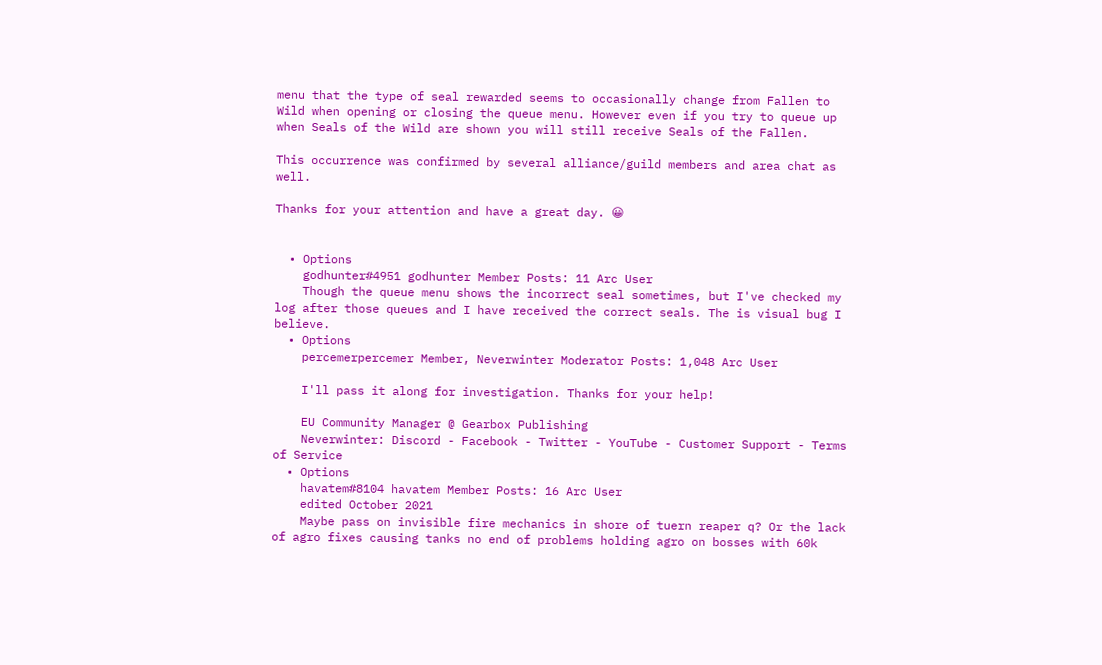menu that the type of seal rewarded seems to occasionally change from Fallen to Wild when opening or closing the queue menu. However even if you try to queue up when Seals of the Wild are shown you will still receive Seals of the Fallen.

This occurrence was confirmed by several alliance/guild members and area chat as well.

Thanks for your attention and have a great day. 😀


  • Options
    godhunter#4951 godhunter Member Posts: 11 Arc User
    Though the queue menu shows the incorrect seal sometimes, but I've checked my log after those queues and I have received the correct seals. The is visual bug I believe.
  • Options
    percemerpercemer Member, Neverwinter Moderator Posts: 1,048 Arc User

    I'll pass it along for investigation. Thanks for your help!

    EU Community Manager @ Gearbox Publishing
    Neverwinter: Discord - Facebook - Twitter - YouTube - Customer Support - Terms of Service
  • Options
    havatem#8104 havatem Member Posts: 16 Arc User
    edited October 2021
    Maybe pass on invisible fire mechanics in shore of tuern reaper q? Or the lack of agro fixes causing tanks no end of problems holding agro on bosses with 60k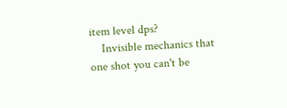item level dps?
    Invisible mechanics that one shot you can't be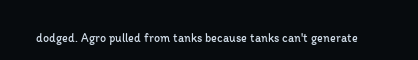dodged. Agro pulled from tanks because tanks can't generate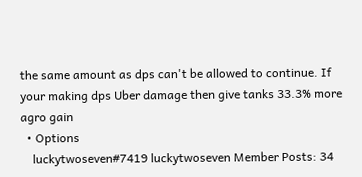the same amount as dps can't be allowed to continue. If your making dps Uber damage then give tanks 33.3% more agro gain
  • Options
    luckytwoseven#7419 luckytwoseven Member Posts: 34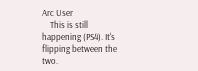Arc User
    This is still happening (PS4). It's flipping between the two.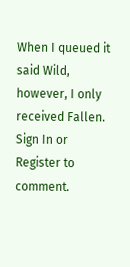When I queued it said Wild, however, I only received Fallen.
Sign In or Register to comment.